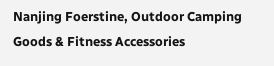Nanjing Foerstine, Outdoor Camping Goods & Fitness Accessories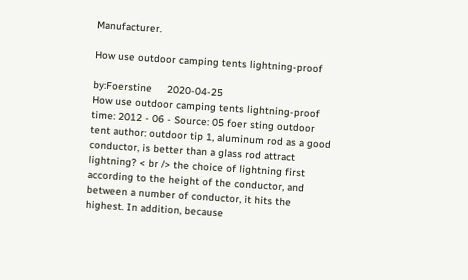Manufacturer.

How use outdoor camping tents lightning-proof

by:Foerstine     2020-04-25
How use outdoor camping tents lightning-proof time: 2012 - 06 - Source: 05 foer sting outdoor tent author: outdoor tip 1, aluminum rod as a good conductor, is better than a glass rod attract lightning? < br /> the choice of lightning first according to the height of the conductor, and between a number of conductor, it hits the highest. In addition, because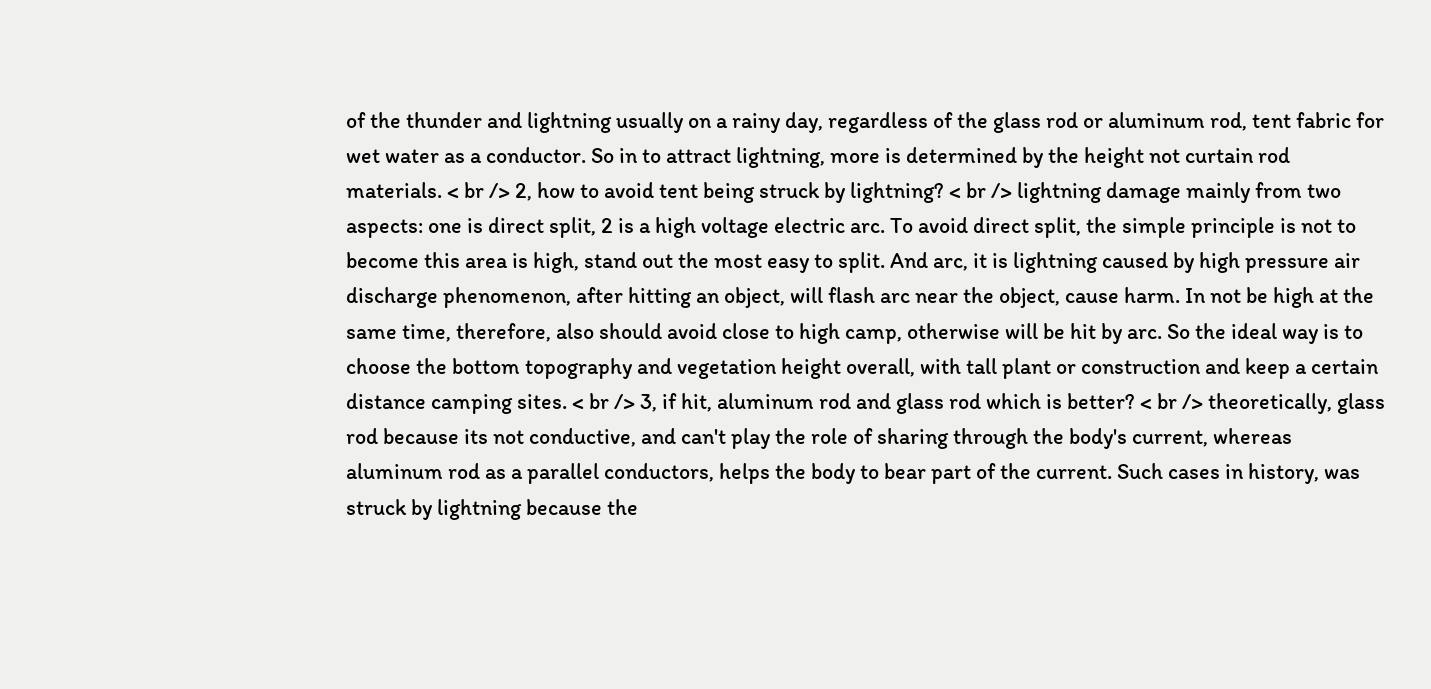of the thunder and lightning usually on a rainy day, regardless of the glass rod or aluminum rod, tent fabric for wet water as a conductor. So in to attract lightning, more is determined by the height not curtain rod materials. < br /> 2, how to avoid tent being struck by lightning? < br /> lightning damage mainly from two aspects: one is direct split, 2 is a high voltage electric arc. To avoid direct split, the simple principle is not to become this area is high, stand out the most easy to split. And arc, it is lightning caused by high pressure air discharge phenomenon, after hitting an object, will flash arc near the object, cause harm. In not be high at the same time, therefore, also should avoid close to high camp, otherwise will be hit by arc. So the ideal way is to choose the bottom topography and vegetation height overall, with tall plant or construction and keep a certain distance camping sites. < br /> 3, if hit, aluminum rod and glass rod which is better? < br /> theoretically, glass rod because its not conductive, and can't play the role of sharing through the body's current, whereas aluminum rod as a parallel conductors, helps the body to bear part of the current. Such cases in history, was struck by lightning because the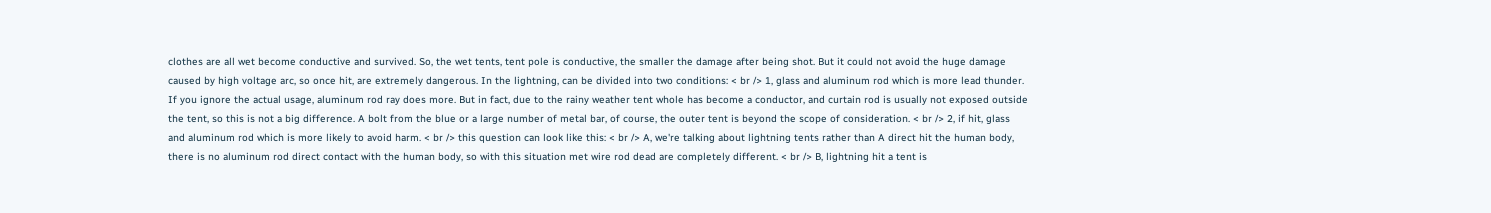clothes are all wet become conductive and survived. So, the wet tents, tent pole is conductive, the smaller the damage after being shot. But it could not avoid the huge damage caused by high voltage arc, so once hit, are extremely dangerous. In the lightning, can be divided into two conditions: < br /> 1, glass and aluminum rod which is more lead thunder. If you ignore the actual usage, aluminum rod ray does more. But in fact, due to the rainy weather tent whole has become a conductor, and curtain rod is usually not exposed outside the tent, so this is not a big difference. A bolt from the blue or a large number of metal bar, of course, the outer tent is beyond the scope of consideration. < br /> 2, if hit, glass and aluminum rod which is more likely to avoid harm. < br /> this question can look like this: < br /> A, we're talking about lightning tents rather than A direct hit the human body, there is no aluminum rod direct contact with the human body, so with this situation met wire rod dead are completely different. < br /> B, lightning hit a tent is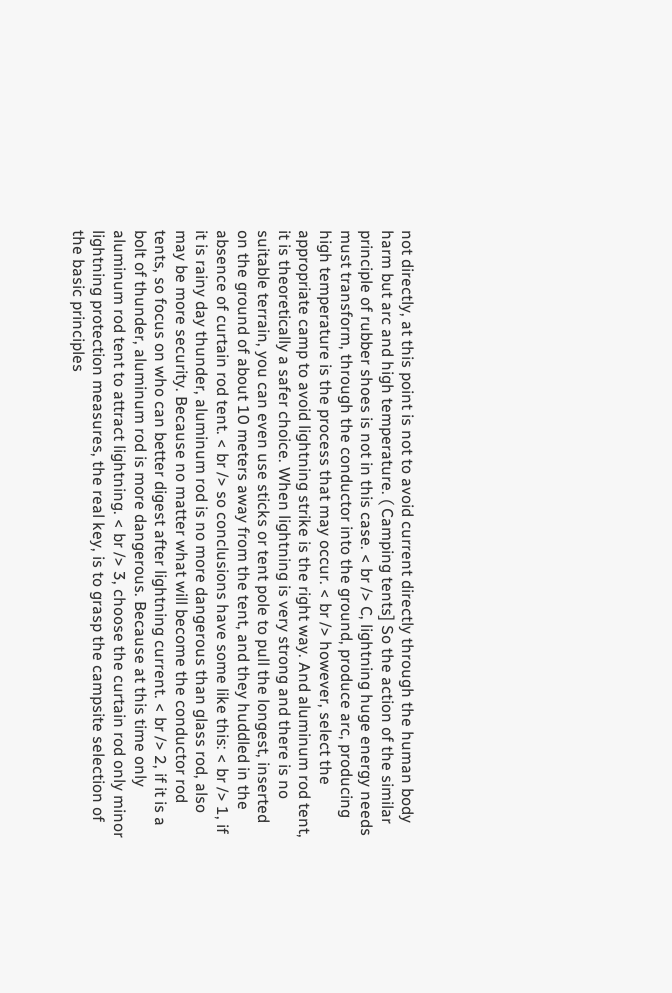not directly, at this point is not to avoid current directly through the human body harm but arc and high temperature. ( Camping tents] So the action of the similar principle of rubber shoes is not in this case. < br /> C, lightning huge energy needs must transform, through the conductor into the ground, produce arc, producing high temperature is the process that may occur. < br /> however, select the appropriate camp to avoid lightning strike is the right way. And aluminum rod tent, it is theoretically a safer choice. When lightning is very strong and there is no suitable terrain, you can even use sticks or tent pole to pull the longest, inserted on the ground of about 10 meters away from the tent, and they huddled in the absence of curtain rod tent. < br /> so conclusions have some like this: < br /> 1, if it is rainy day thunder, aluminum rod is no more dangerous than glass rod, also may be more security. Because no matter what will become the conductor rod tents, so focus on who can better digest after lightning current. < br /> 2, if it is a bolt of thunder, aluminum rod is more dangerous. Because at this time only aluminum rod tent to attract lightning. < br /> 3, choose the curtain rod only minor lightning protection measures, the real key, is to grasp the campsite selection of the basic principles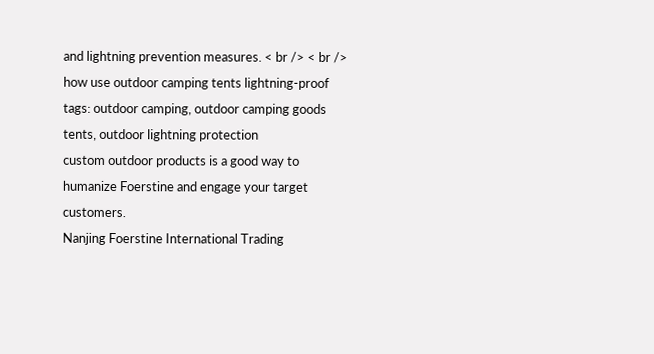and lightning prevention measures. < br /> < br /> how use outdoor camping tents lightning-proof tags: outdoor camping, outdoor camping goods tents, outdoor lightning protection
custom outdoor products is a good way to humanize Foerstine and engage your target customers.
Nanjing Foerstine International Trading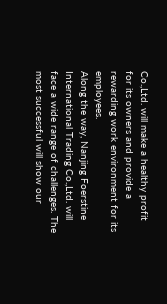Co.,Ltd. will make a healthy profit for its owners and provide a rewarding work environment for its employees.
Along the way, Nanjing Foerstine International Trading Co.,Ltd. will face a wide range of challenges. The most successful will show our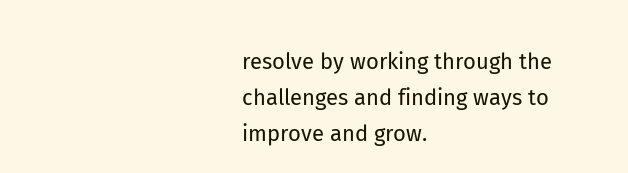resolve by working through the challenges and finding ways to improve and grow.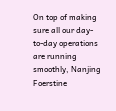On top of making sure all our day-to-day operations are running smoothly, Nanjing Foerstine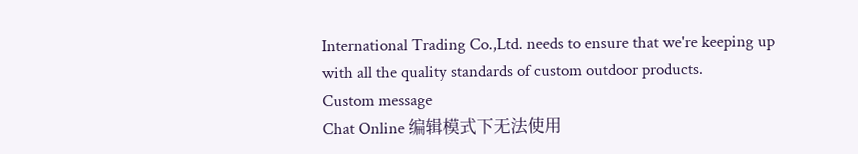International Trading Co.,Ltd. needs to ensure that we're keeping up with all the quality standards of custom outdoor products.
Custom message
Chat Online 编辑模式下无法使用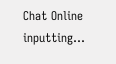Chat Online inputting...